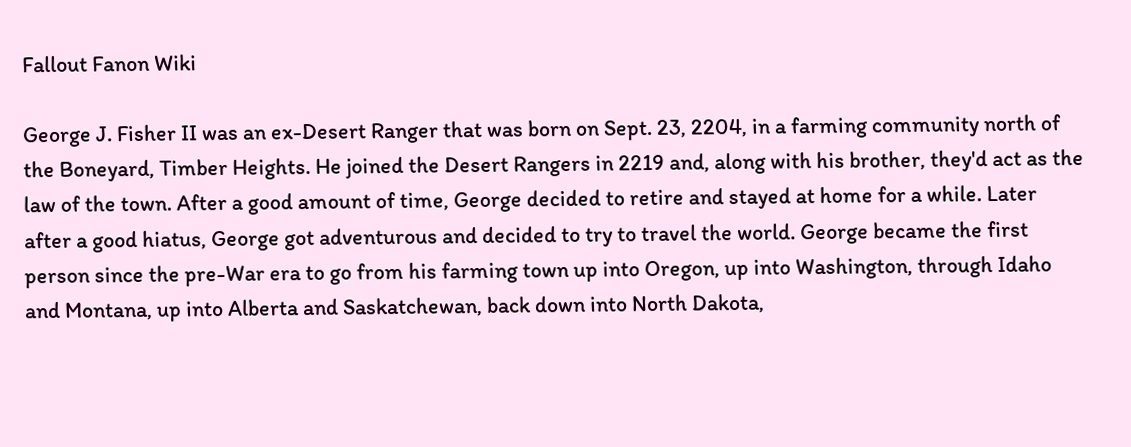Fallout Fanon Wiki

George J. Fisher II was an ex-Desert Ranger that was born on Sept. 23, 2204, in a farming community north of the Boneyard, Timber Heights. He joined the Desert Rangers in 2219 and, along with his brother, they'd act as the law of the town. After a good amount of time, George decided to retire and stayed at home for a while. Later after a good hiatus, George got adventurous and decided to try to travel the world. George became the first person since the pre-War era to go from his farming town up into Oregon, up into Washington, through Idaho and Montana, up into Alberta and Saskatchewan, back down into North Dakota,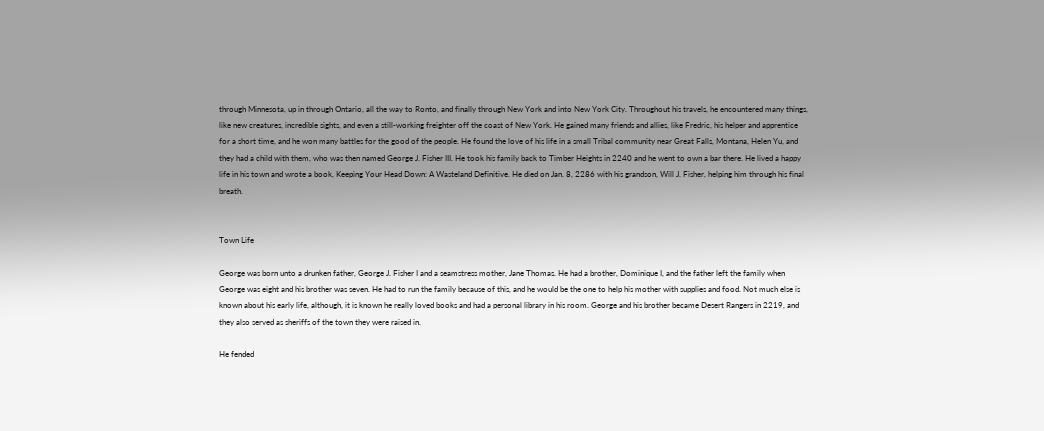through Minnesota, up in through Ontario, all the way to Ronto, and finally through New York and into New York City. Throughout his travels, he encountered many things, like new creatures, incredible sights, and even a still-working freighter off the coast of New York. He gained many friends and allies, like Fredric, his helper and apprentice for a short time, and he won many battles for the good of the people. He found the love of his life in a small Tribal community near Great Falls, Montana, Helen Yu, and they had a child with them, who was then named George J. Fisher III. He took his family back to Timber Heights in 2240 and he went to own a bar there. He lived a happy life in his town and wrote a book, Keeping Your Head Down: A Wasteland Definitive. He died on Jan. 8, 2286 with his grandson, Will J. Fisher, helping him through his final breath.


Town Life

George was born unto a drunken father, George J. Fisher I and a seamstress mother, Jane Thomas. He had a brother, Dominique I, and the father left the family when George was eight and his brother was seven. He had to run the family because of this, and he would be the one to help his mother with supplies and food. Not much else is known about his early life, although, it is known he really loved books and had a personal library in his room. George and his brother became Desert Rangers in 2219, and they also served as sheriffs of the town they were raised in.

He fended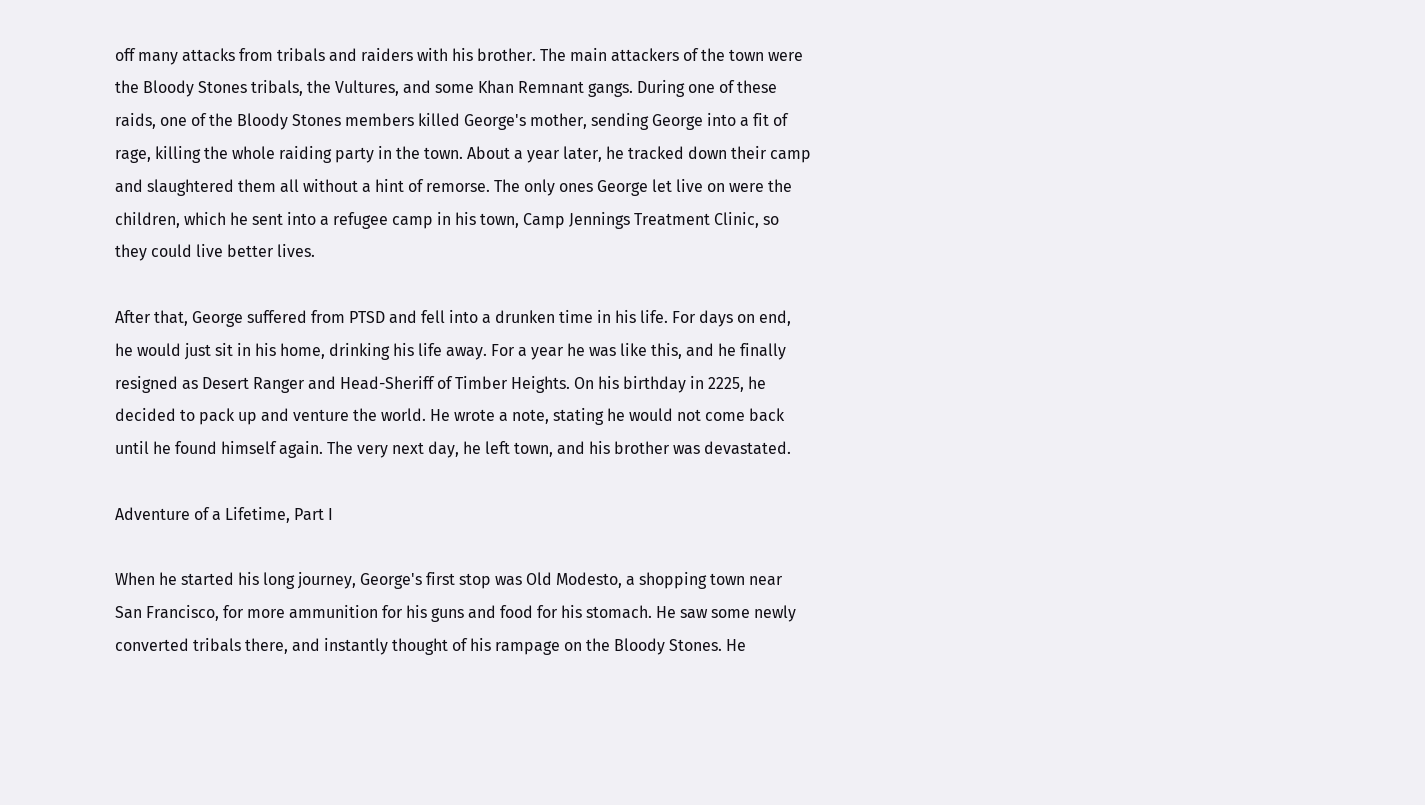off many attacks from tribals and raiders with his brother. The main attackers of the town were the Bloody Stones tribals, the Vultures, and some Khan Remnant gangs. During one of these raids, one of the Bloody Stones members killed George's mother, sending George into a fit of rage, killing the whole raiding party in the town. About a year later, he tracked down their camp and slaughtered them all without a hint of remorse. The only ones George let live on were the children, which he sent into a refugee camp in his town, Camp Jennings Treatment Clinic, so they could live better lives.

After that, George suffered from PTSD and fell into a drunken time in his life. For days on end, he would just sit in his home, drinking his life away. For a year he was like this, and he finally resigned as Desert Ranger and Head-Sheriff of Timber Heights. On his birthday in 2225, he decided to pack up and venture the world. He wrote a note, stating he would not come back until he found himself again. The very next day, he left town, and his brother was devastated.

Adventure of a Lifetime, Part I

When he started his long journey, George's first stop was Old Modesto, a shopping town near San Francisco, for more ammunition for his guns and food for his stomach. He saw some newly converted tribals there, and instantly thought of his rampage on the Bloody Stones. He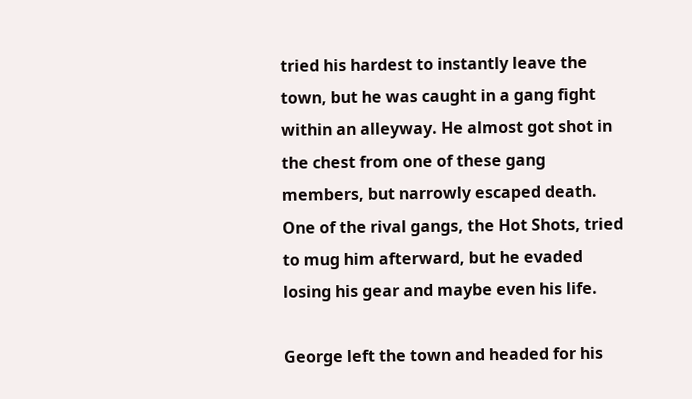tried his hardest to instantly leave the town, but he was caught in a gang fight within an alleyway. He almost got shot in the chest from one of these gang members, but narrowly escaped death. One of the rival gangs, the Hot Shots, tried to mug him afterward, but he evaded losing his gear and maybe even his life.

George left the town and headed for his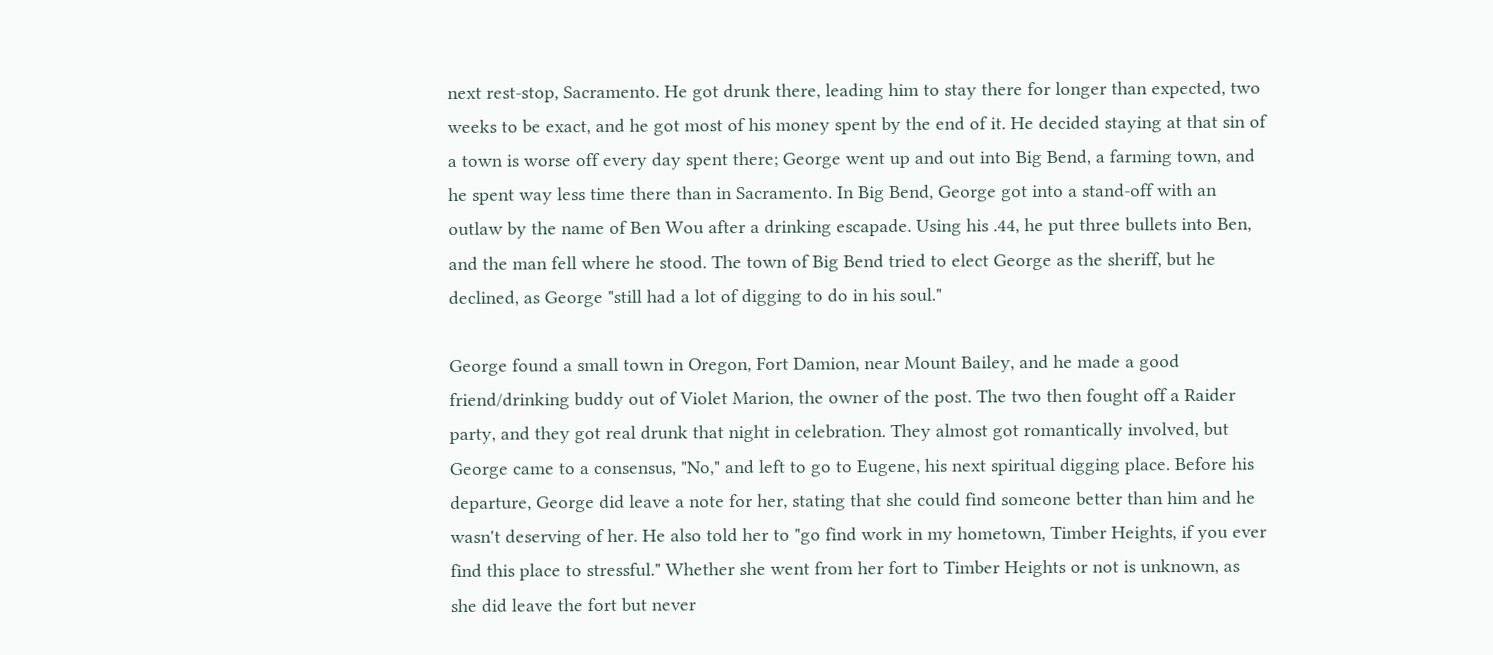next rest-stop, Sacramento. He got drunk there, leading him to stay there for longer than expected, two weeks to be exact, and he got most of his money spent by the end of it. He decided staying at that sin of a town is worse off every day spent there; George went up and out into Big Bend, a farming town, and he spent way less time there than in Sacramento. In Big Bend, George got into a stand-off with an outlaw by the name of Ben Wou after a drinking escapade. Using his .44, he put three bullets into Ben, and the man fell where he stood. The town of Big Bend tried to elect George as the sheriff, but he declined, as George "still had a lot of digging to do in his soul."

George found a small town in Oregon, Fort Damion, near Mount Bailey, and he made a good friend/drinking buddy out of Violet Marion, the owner of the post. The two then fought off a Raider party, and they got real drunk that night in celebration. They almost got romantically involved, but George came to a consensus, "No," and left to go to Eugene, his next spiritual digging place. Before his departure, George did leave a note for her, stating that she could find someone better than him and he wasn't deserving of her. He also told her to "go find work in my hometown, Timber Heights, if you ever find this place to stressful." Whether she went from her fort to Timber Heights or not is unknown, as she did leave the fort but never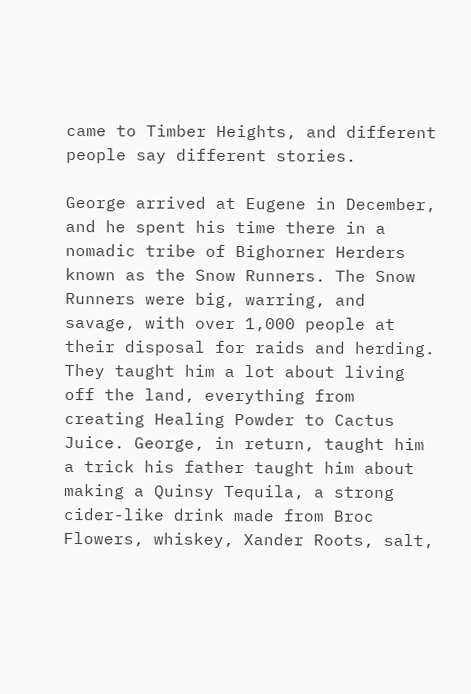came to Timber Heights, and different people say different stories.

George arrived at Eugene in December, and he spent his time there in a nomadic tribe of Bighorner Herders known as the Snow Runners. The Snow Runners were big, warring, and savage, with over 1,000 people at their disposal for raids and herding. They taught him a lot about living off the land, everything from creating Healing Powder to Cactus Juice. George, in return, taught him a trick his father taught him about making a Quinsy Tequila, a strong cider-like drink made from Broc Flowers, whiskey, Xander Roots, salt,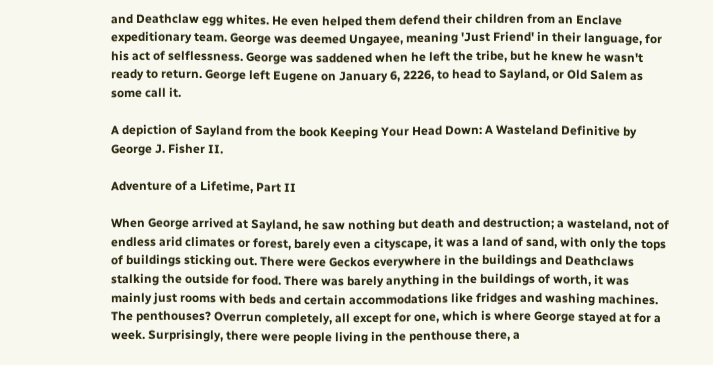and Deathclaw egg whites. He even helped them defend their children from an Enclave expeditionary team. George was deemed Ungayee, meaning 'Just Friend' in their language, for his act of selflessness. George was saddened when he left the tribe, but he knew he wasn't ready to return. George left Eugene on January 6, 2226, to head to Sayland, or Old Salem as some call it.

A depiction of Sayland from the book Keeping Your Head Down: A Wasteland Definitive by George J. Fisher II.

Adventure of a Lifetime, Part II

When George arrived at Sayland, he saw nothing but death and destruction; a wasteland, not of endless arid climates or forest, barely even a cityscape, it was a land of sand, with only the tops of buildings sticking out. There were Geckos everywhere in the buildings and Deathclaws stalking the outside for food. There was barely anything in the buildings of worth, it was mainly just rooms with beds and certain accommodations like fridges and washing machines. The penthouses? Overrun completely, all except for one, which is where George stayed at for a week. Surprisingly, there were people living in the penthouse there, a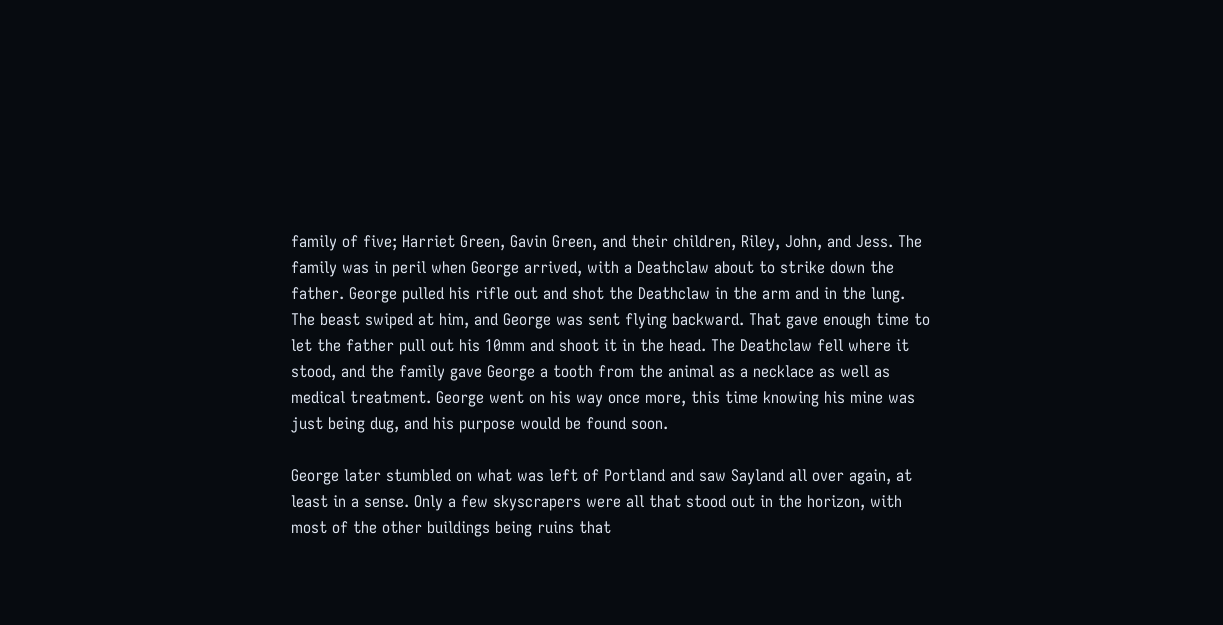family of five; Harriet Green, Gavin Green, and their children, Riley, John, and Jess. The family was in peril when George arrived, with a Deathclaw about to strike down the father. George pulled his rifle out and shot the Deathclaw in the arm and in the lung. The beast swiped at him, and George was sent flying backward. That gave enough time to let the father pull out his 10mm and shoot it in the head. The Deathclaw fell where it stood, and the family gave George a tooth from the animal as a necklace as well as medical treatment. George went on his way once more, this time knowing his mine was just being dug, and his purpose would be found soon.

George later stumbled on what was left of Portland and saw Sayland all over again, at least in a sense. Only a few skyscrapers were all that stood out in the horizon, with most of the other buildings being ruins that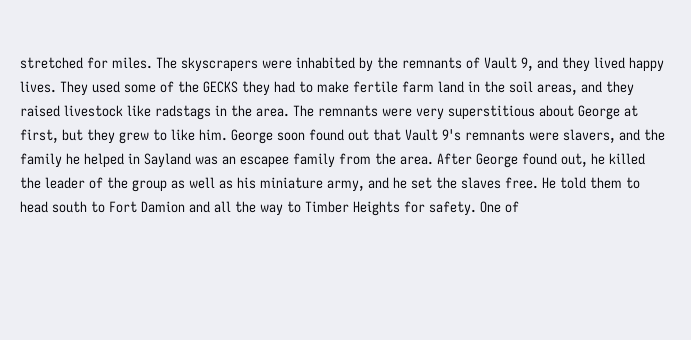stretched for miles. The skyscrapers were inhabited by the remnants of Vault 9, and they lived happy lives. They used some of the GECKS they had to make fertile farm land in the soil areas, and they raised livestock like radstags in the area. The remnants were very superstitious about George at first, but they grew to like him. George soon found out that Vault 9's remnants were slavers, and the family he helped in Sayland was an escapee family from the area. After George found out, he killed the leader of the group as well as his miniature army, and he set the slaves free. He told them to head south to Fort Damion and all the way to Timber Heights for safety. One of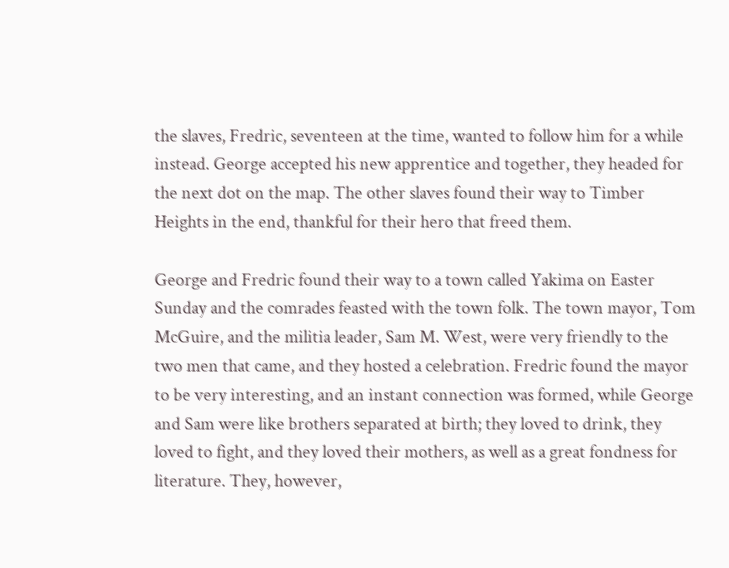the slaves, Fredric, seventeen at the time, wanted to follow him for a while instead. George accepted his new apprentice and together, they headed for the next dot on the map. The other slaves found their way to Timber Heights in the end, thankful for their hero that freed them.

George and Fredric found their way to a town called Yakima on Easter Sunday and the comrades feasted with the town folk. The town mayor, Tom McGuire, and the militia leader, Sam M. West, were very friendly to the two men that came, and they hosted a celebration. Fredric found the mayor to be very interesting, and an instant connection was formed, while George and Sam were like brothers separated at birth; they loved to drink, they loved to fight, and they loved their mothers, as well as a great fondness for literature. They, however,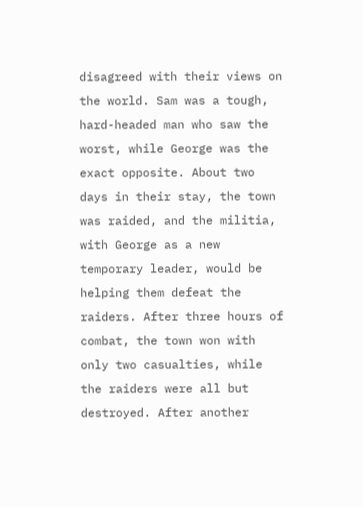disagreed with their views on the world. Sam was a tough, hard-headed man who saw the worst, while George was the exact opposite. About two days in their stay, the town was raided, and the militia, with George as a new temporary leader, would be helping them defeat the raiders. After three hours of combat, the town won with only two casualties, while the raiders were all but destroyed. After another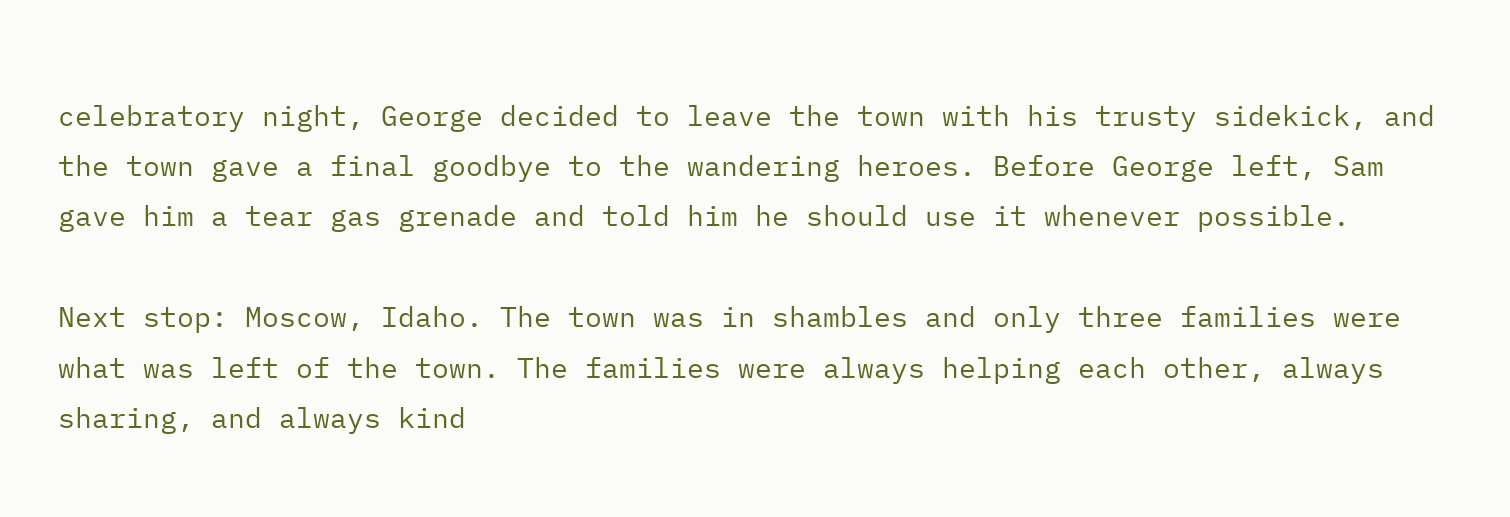celebratory night, George decided to leave the town with his trusty sidekick, and the town gave a final goodbye to the wandering heroes. Before George left, Sam gave him a tear gas grenade and told him he should use it whenever possible.

Next stop: Moscow, Idaho. The town was in shambles and only three families were what was left of the town. The families were always helping each other, always sharing, and always kind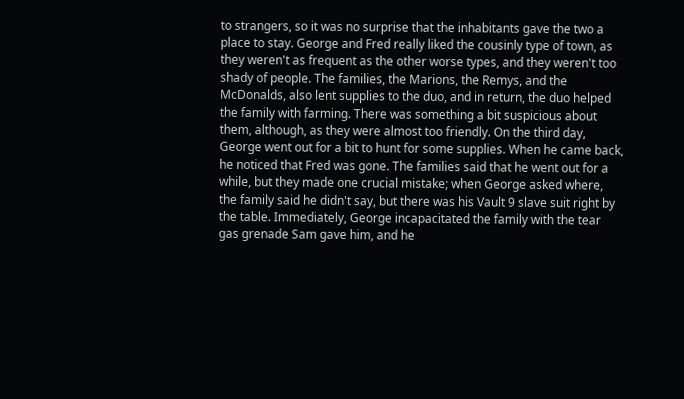to strangers, so it was no surprise that the inhabitants gave the two a place to stay. George and Fred really liked the cousinly type of town, as they weren't as frequent as the other worse types, and they weren't too shady of people. The families, the Marions, the Remys, and the McDonalds, also lent supplies to the duo, and in return, the duo helped the family with farming. There was something a bit suspicious about them, although, as they were almost too friendly. On the third day, George went out for a bit to hunt for some supplies. When he came back, he noticed that Fred was gone. The families said that he went out for a while, but they made one crucial mistake; when George asked where, the family said he didn't say, but there was his Vault 9 slave suit right by the table. Immediately, George incapacitated the family with the tear gas grenade Sam gave him, and he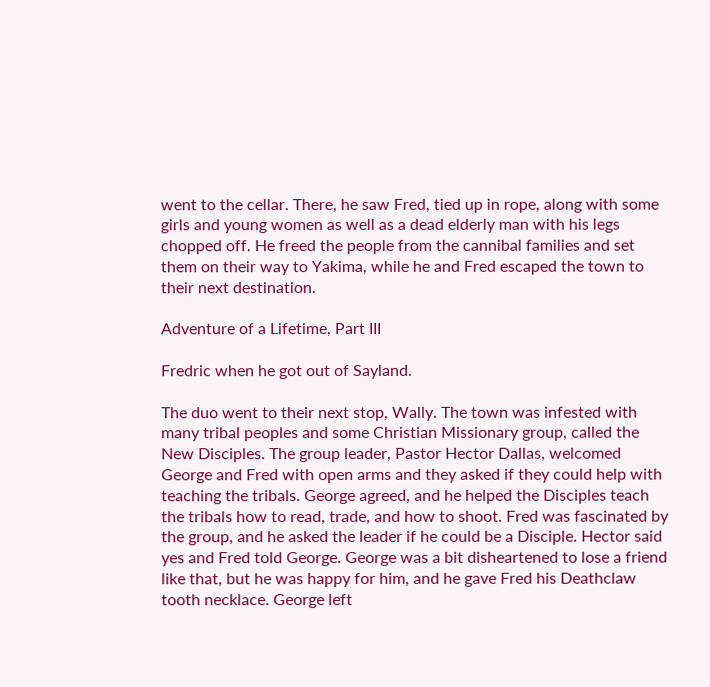went to the cellar. There, he saw Fred, tied up in rope, along with some girls and young women as well as a dead elderly man with his legs chopped off. He freed the people from the cannibal families and set them on their way to Yakima, while he and Fred escaped the town to their next destination.

Adventure of a Lifetime, Part III

Fredric when he got out of Sayland.

The duo went to their next stop, Wally. The town was infested with many tribal peoples and some Christian Missionary group, called the New Disciples. The group leader, Pastor Hector Dallas, welcomed George and Fred with open arms and they asked if they could help with teaching the tribals. George agreed, and he helped the Disciples teach the tribals how to read, trade, and how to shoot. Fred was fascinated by the group, and he asked the leader if he could be a Disciple. Hector said yes and Fred told George. George was a bit disheartened to lose a friend like that, but he was happy for him, and he gave Fred his Deathclaw tooth necklace. George left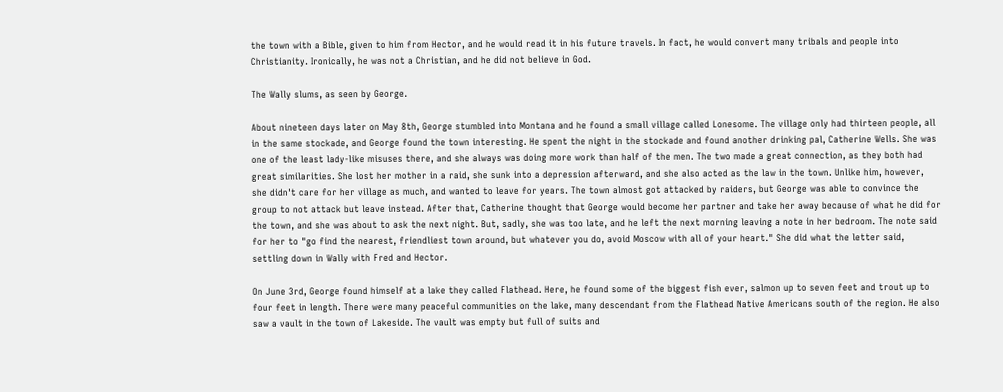the town with a Bible, given to him from Hector, and he would read it in his future travels. In fact, he would convert many tribals and people into Christianity. Ironically, he was not a Christian, and he did not believe in God.

The Wally slums, as seen by George.

About nineteen days later on May 8th, George stumbled into Montana and he found a small village called Lonesome. The village only had thirteen people, all in the same stockade, and George found the town interesting. He spent the night in the stockade and found another drinking pal, Catherine Wells. She was one of the least lady-like misuses there, and she always was doing more work than half of the men. The two made a great connection, as they both had great similarities. She lost her mother in a raid, she sunk into a depression afterward, and she also acted as the law in the town. Unlike him, however, she didn't care for her village as much, and wanted to leave for years. The town almost got attacked by raiders, but George was able to convince the group to not attack but leave instead. After that, Catherine thought that George would become her partner and take her away because of what he did for the town, and she was about to ask the next night. But, sadly, she was too late, and he left the next morning leaving a note in her bedroom. The note said for her to "go find the nearest, friendliest town around, but whatever you do, avoid Moscow with all of your heart." She did what the letter said, settling down in Wally with Fred and Hector.

On June 3rd, George found himself at a lake they called Flathead. Here, he found some of the biggest fish ever, salmon up to seven feet and trout up to four feet in length. There were many peaceful communities on the lake, many descendant from the Flathead Native Americans south of the region. He also saw a vault in the town of Lakeside. The vault was empty but full of suits and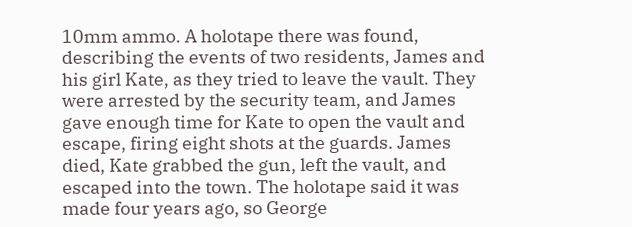10mm ammo. A holotape there was found, describing the events of two residents, James and his girl Kate, as they tried to leave the vault. They were arrested by the security team, and James gave enough time for Kate to open the vault and escape, firing eight shots at the guards. James died, Kate grabbed the gun, left the vault, and escaped into the town. The holotape said it was made four years ago, so George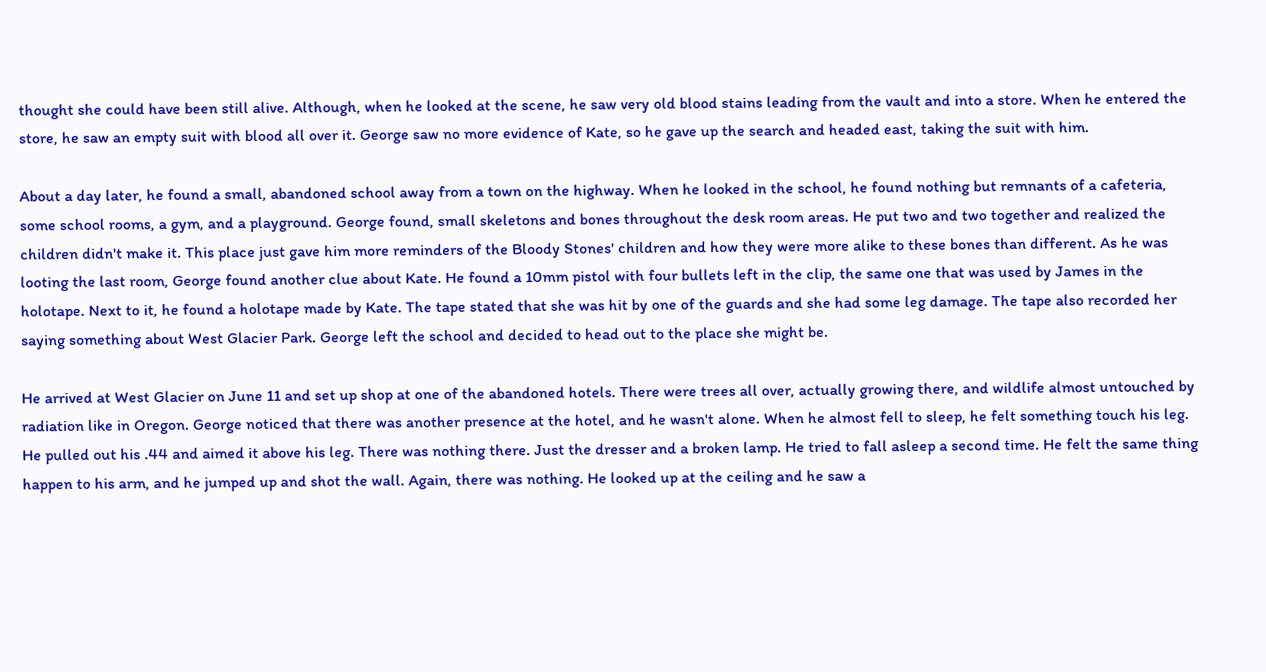thought she could have been still alive. Although, when he looked at the scene, he saw very old blood stains leading from the vault and into a store. When he entered the store, he saw an empty suit with blood all over it. George saw no more evidence of Kate, so he gave up the search and headed east, taking the suit with him.

About a day later, he found a small, abandoned school away from a town on the highway. When he looked in the school, he found nothing but remnants of a cafeteria, some school rooms, a gym, and a playground. George found, small skeletons and bones throughout the desk room areas. He put two and two together and realized the children didn't make it. This place just gave him more reminders of the Bloody Stones' children and how they were more alike to these bones than different. As he was looting the last room, George found another clue about Kate. He found a 10mm pistol with four bullets left in the clip, the same one that was used by James in the holotape. Next to it, he found a holotape made by Kate. The tape stated that she was hit by one of the guards and she had some leg damage. The tape also recorded her saying something about West Glacier Park. George left the school and decided to head out to the place she might be.

He arrived at West Glacier on June 11 and set up shop at one of the abandoned hotels. There were trees all over, actually growing there, and wildlife almost untouched by radiation like in Oregon. George noticed that there was another presence at the hotel, and he wasn't alone. When he almost fell to sleep, he felt something touch his leg. He pulled out his .44 and aimed it above his leg. There was nothing there. Just the dresser and a broken lamp. He tried to fall asleep a second time. He felt the same thing happen to his arm, and he jumped up and shot the wall. Again, there was nothing. He looked up at the ceiling and he saw a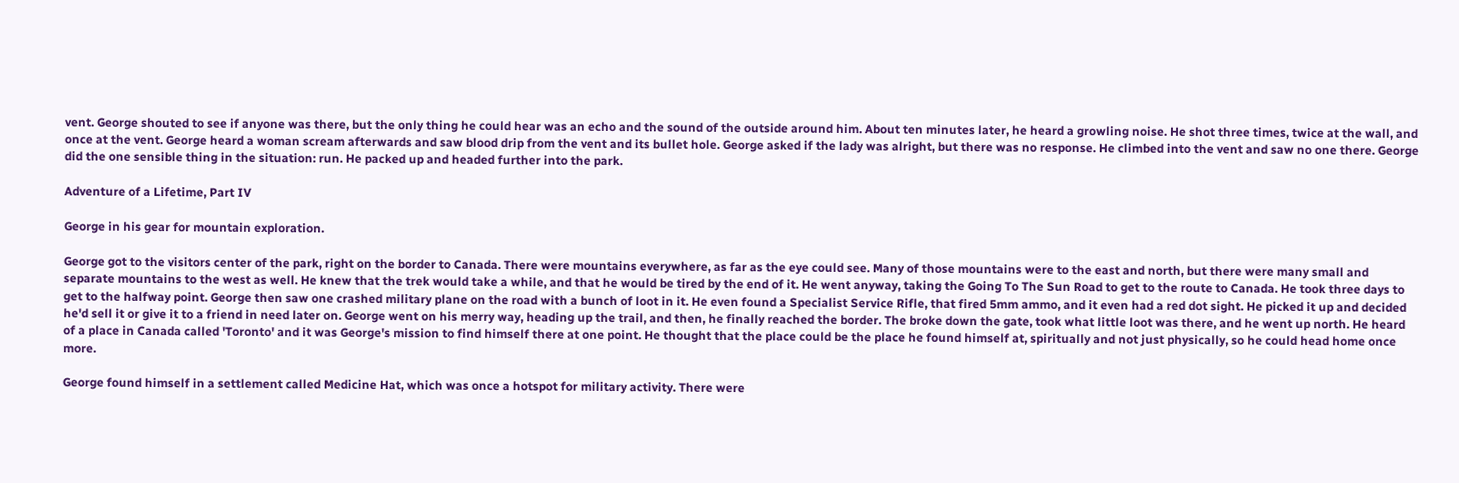vent. George shouted to see if anyone was there, but the only thing he could hear was an echo and the sound of the outside around him. About ten minutes later, he heard a growling noise. He shot three times, twice at the wall, and once at the vent. George heard a woman scream afterwards and saw blood drip from the vent and its bullet hole. George asked if the lady was alright, but there was no response. He climbed into the vent and saw no one there. George did the one sensible thing in the situation: run. He packed up and headed further into the park.

Adventure of a Lifetime, Part IV

George in his gear for mountain exploration.

George got to the visitors center of the park, right on the border to Canada. There were mountains everywhere, as far as the eye could see. Many of those mountains were to the east and north, but there were many small and separate mountains to the west as well. He knew that the trek would take a while, and that he would be tired by the end of it. He went anyway, taking the Going To The Sun Road to get to the route to Canada. He took three days to get to the halfway point. George then saw one crashed military plane on the road with a bunch of loot in it. He even found a Specialist Service Rifle, that fired 5mm ammo, and it even had a red dot sight. He picked it up and decided he'd sell it or give it to a friend in need later on. George went on his merry way, heading up the trail, and then, he finally reached the border. The broke down the gate, took what little loot was there, and he went up north. He heard of a place in Canada called 'Toronto' and it was George's mission to find himself there at one point. He thought that the place could be the place he found himself at, spiritually and not just physically, so he could head home once more.

George found himself in a settlement called Medicine Hat, which was once a hotspot for military activity. There were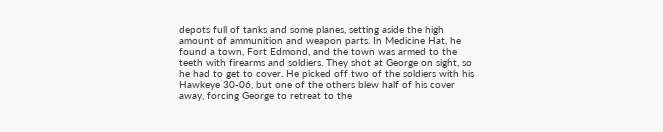depots full of tanks and some planes, setting aside the high amount of ammunition and weapon parts. In Medicine Hat, he found a town, Fort Edmond, and the town was armed to the teeth with firearms and soldiers. They shot at George on sight, so he had to get to cover. He picked off two of the soldiers with his Hawkeye 30-06, but one of the others blew half of his cover away, forcing George to retreat to the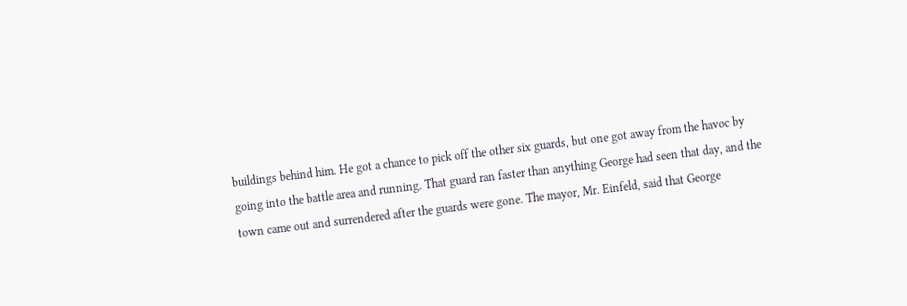buildings behind him. He got a chance to pick off the other six guards, but one got away from the havoc by going into the battle area and running. That guard ran faster than anything George had seen that day, and the town came out and surrendered after the guards were gone. The mayor, Mr. Einfeld, said that George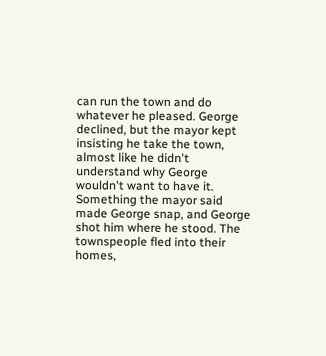can run the town and do whatever he pleased. George declined, but the mayor kept insisting he take the town, almost like he didn't understand why George wouldn't want to have it. Something the mayor said made George snap, and George shot him where he stood. The townspeople fled into their homes,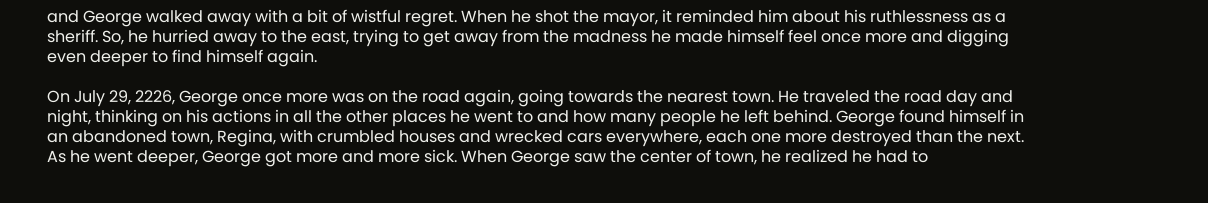and George walked away with a bit of wistful regret. When he shot the mayor, it reminded him about his ruthlessness as a sheriff. So, he hurried away to the east, trying to get away from the madness he made himself feel once more and digging even deeper to find himself again.

On July 29, 2226, George once more was on the road again, going towards the nearest town. He traveled the road day and night, thinking on his actions in all the other places he went to and how many people he left behind. George found himself in an abandoned town, Regina, with crumbled houses and wrecked cars everywhere, each one more destroyed than the next. As he went deeper, George got more and more sick. When George saw the center of town, he realized he had to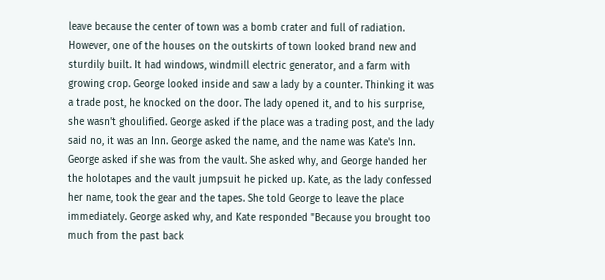leave because the center of town was a bomb crater and full of radiation. However, one of the houses on the outskirts of town looked brand new and sturdily built. It had windows, windmill electric generator, and a farm with growing crop. George looked inside and saw a lady by a counter. Thinking it was a trade post, he knocked on the door. The lady opened it, and to his surprise, she wasn't ghoulified. George asked if the place was a trading post, and the lady said no, it was an Inn. George asked the name, and the name was Kate's Inn. George asked if she was from the vault. She asked why, and George handed her the holotapes and the vault jumpsuit he picked up. Kate, as the lady confessed her name, took the gear and the tapes. She told George to leave the place immediately. George asked why, and Kate responded "Because you brought too much from the past back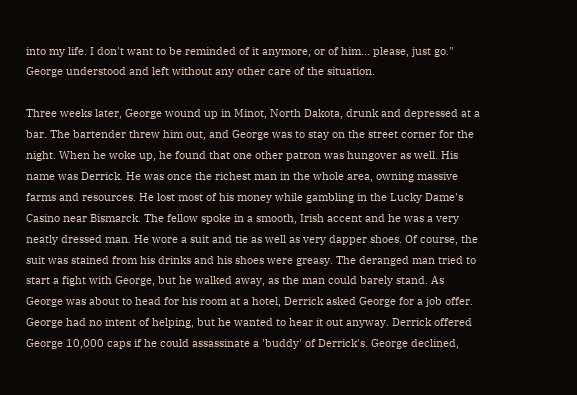into my life. I don't want to be reminded of it anymore, or of him... please, just go." George understood and left without any other care of the situation.

Three weeks later, George wound up in Minot, North Dakota, drunk and depressed at a bar. The bartender threw him out, and George was to stay on the street corner for the night. When he woke up, he found that one other patron was hungover as well. His name was Derrick. He was once the richest man in the whole area, owning massive farms and resources. He lost most of his money while gambling in the Lucky Dame's Casino near Bismarck. The fellow spoke in a smooth, Irish accent and he was a very neatly dressed man. He wore a suit and tie as well as very dapper shoes. Of course, the suit was stained from his drinks and his shoes were greasy. The deranged man tried to start a fight with George, but he walked away, as the man could barely stand. As George was about to head for his room at a hotel, Derrick asked George for a job offer. George had no intent of helping, but he wanted to hear it out anyway. Derrick offered George 10,000 caps if he could assassinate a 'buddy' of Derrick's. George declined,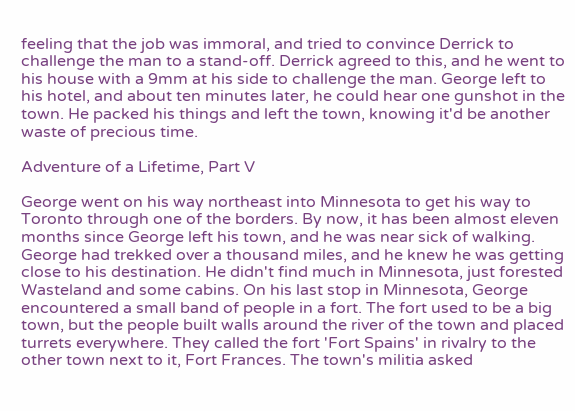feeling that the job was immoral, and tried to convince Derrick to challenge the man to a stand-off. Derrick agreed to this, and he went to his house with a 9mm at his side to challenge the man. George left to his hotel, and about ten minutes later, he could hear one gunshot in the town. He packed his things and left the town, knowing it'd be another waste of precious time.

Adventure of a Lifetime, Part V

George went on his way northeast into Minnesota to get his way to Toronto through one of the borders. By now, it has been almost eleven months since George left his town, and he was near sick of walking. George had trekked over a thousand miles, and he knew he was getting close to his destination. He didn't find much in Minnesota, just forested Wasteland and some cabins. On his last stop in Minnesota, George encountered a small band of people in a fort. The fort used to be a big town, but the people built walls around the river of the town and placed turrets everywhere. They called the fort 'Fort Spains' in rivalry to the other town next to it, Fort Frances. The town's militia asked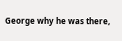George why he was there,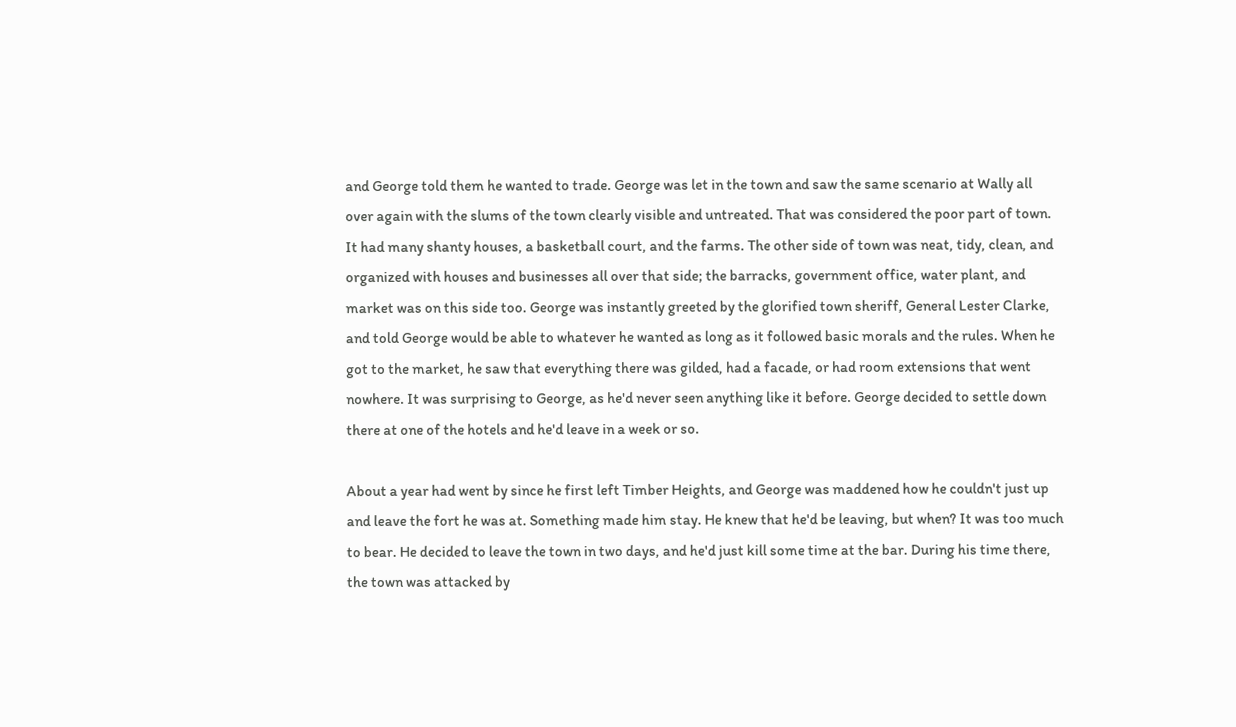and George told them he wanted to trade. George was let in the town and saw the same scenario at Wally all over again with the slums of the town clearly visible and untreated. That was considered the poor part of town. It had many shanty houses, a basketball court, and the farms. The other side of town was neat, tidy, clean, and organized with houses and businesses all over that side; the barracks, government office, water plant, and market was on this side too. George was instantly greeted by the glorified town sheriff, General Lester Clarke, and told George would be able to whatever he wanted as long as it followed basic morals and the rules. When he got to the market, he saw that everything there was gilded, had a facade, or had room extensions that went nowhere. It was surprising to George, as he'd never seen anything like it before. George decided to settle down there at one of the hotels and he'd leave in a week or so.

About a year had went by since he first left Timber Heights, and George was maddened how he couldn't just up and leave the fort he was at. Something made him stay. He knew that he'd be leaving, but when? It was too much to bear. He decided to leave the town in two days, and he'd just kill some time at the bar. During his time there, the town was attacked by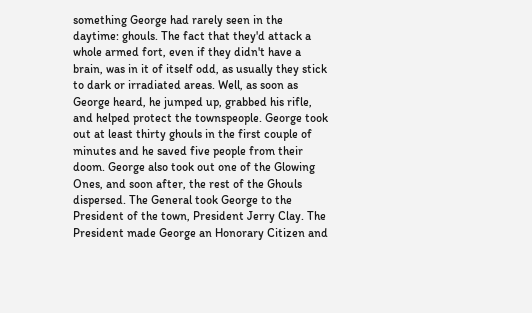something George had rarely seen in the daytime: ghouls. The fact that they'd attack a whole armed fort, even if they didn't have a brain, was in it of itself odd, as usually they stick to dark or irradiated areas. Well, as soon as George heard, he jumped up, grabbed his rifle, and helped protect the townspeople. George took out at least thirty ghouls in the first couple of minutes and he saved five people from their doom. George also took out one of the Glowing Ones, and soon after, the rest of the Ghouls dispersed. The General took George to the President of the town, President Jerry Clay. The President made George an Honorary Citizen and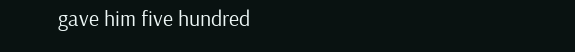gave him five hundred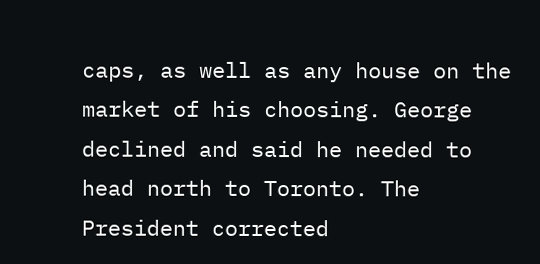caps, as well as any house on the market of his choosing. George declined and said he needed to head north to Toronto. The President corrected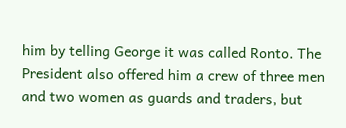him by telling George it was called Ronto. The President also offered him a crew of three men and two women as guards and traders, but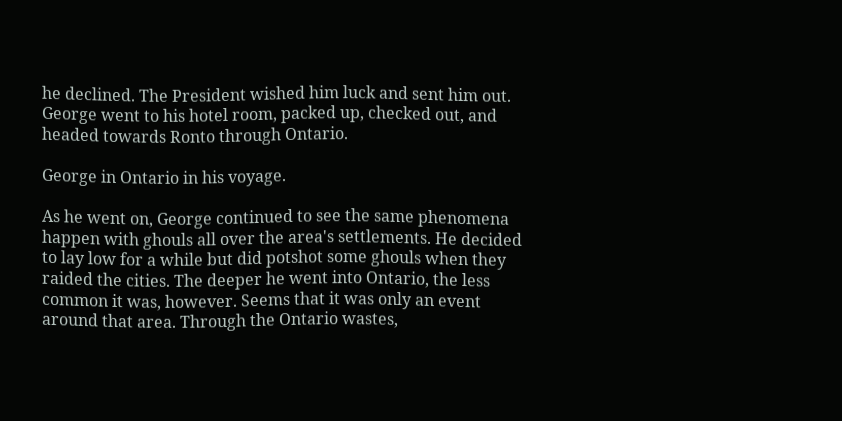he declined. The President wished him luck and sent him out. George went to his hotel room, packed up, checked out, and headed towards Ronto through Ontario.

George in Ontario in his voyage.

As he went on, George continued to see the same phenomena happen with ghouls all over the area's settlements. He decided to lay low for a while but did potshot some ghouls when they raided the cities. The deeper he went into Ontario, the less common it was, however. Seems that it was only an event around that area. Through the Ontario wastes,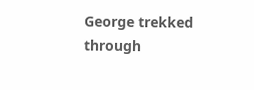George trekked through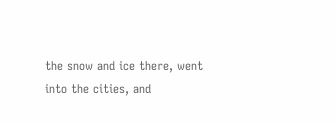the snow and ice there, went into the cities, and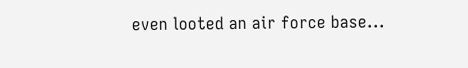even looted an air force base...